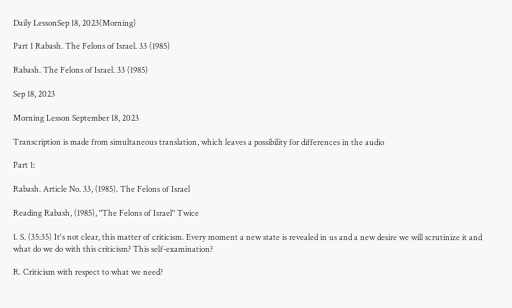Daily LessonSep 18, 2023(Morning)

Part 1 Rabash. The Felons of Israel. 33 (1985)

Rabash. The Felons of Israel. 33 (1985)

Sep 18, 2023

Morning Lesson September 18, 2023

Transcription is made from simultaneous translation, which leaves a possibility for differences in the audio

Part 1:

Rabash. Article No. 33, (1985). The Felons of Israel

Reading Rabash, (1985), "The Felons of Israel" Twice

1. S. (35:35) It's not clear, this matter of criticism. Every moment a new state is revealed in us and a new desire we will scrutinize it and what do we do with this criticism? This self-examination?

R. Criticism with respect to what we need?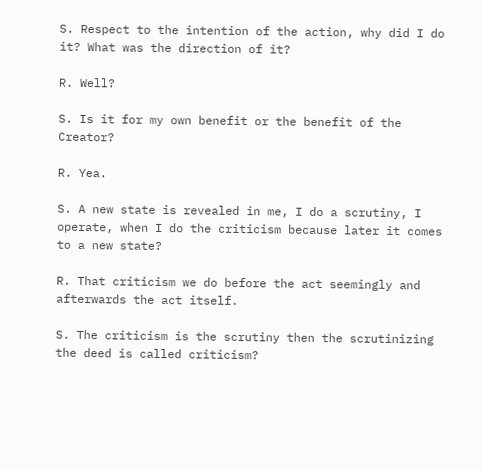S. Respect to the intention of the action, why did I do it? What was the direction of it?

R. Well?

S. Is it for my own benefit or the benefit of the Creator?

R. Yea.

S. A new state is revealed in me, I do a scrutiny, I operate, when I do the criticism because later it comes to a new state?

R. That criticism we do before the act seemingly and afterwards the act itself.

S. The criticism is the scrutiny then the scrutinizing the deed is called criticism?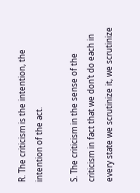R. The criticism is the intention, the intention of the act.

S. The criticism in the sense of the criticism in fact that we don’t do each in every state we scrutinize it, we scrutinize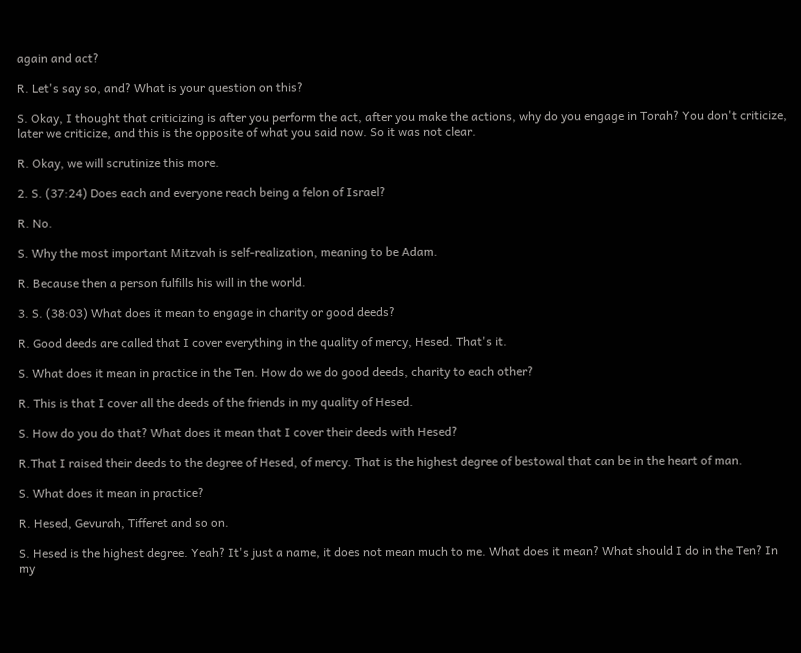again and act?

R. Let's say so, and? What is your question on this?

S. Okay, I thought that criticizing is after you perform the act, after you make the actions, why do you engage in Torah? You don't criticize, later we criticize, and this is the opposite of what you said now. So it was not clear.

R. Okay, we will scrutinize this more.

2. S. (37:24) Does each and everyone reach being a felon of Israel?

R. No.

S. Why the most important Mitzvah is self-realization, meaning to be Adam.

R. Because then a person fulfills his will in the world.

3. S. (38:03) What does it mean to engage in charity or good deeds?

R. Good deeds are called that I cover everything in the quality of mercy, Hesed. That's it.

S. What does it mean in practice in the Ten. How do we do good deeds, charity to each other?

R. This is that I cover all the deeds of the friends in my quality of Hesed.

S. How do you do that? What does it mean that I cover their deeds with Hesed?

R.That I raised their deeds to the degree of Hesed, of mercy. That is the highest degree of bestowal that can be in the heart of man.

S. What does it mean in practice?

R. Hesed, Gevurah, Tifferet and so on.

S. Hesed is the highest degree. Yeah? It's just a name, it does not mean much to me. What does it mean? What should I do in the Ten? In my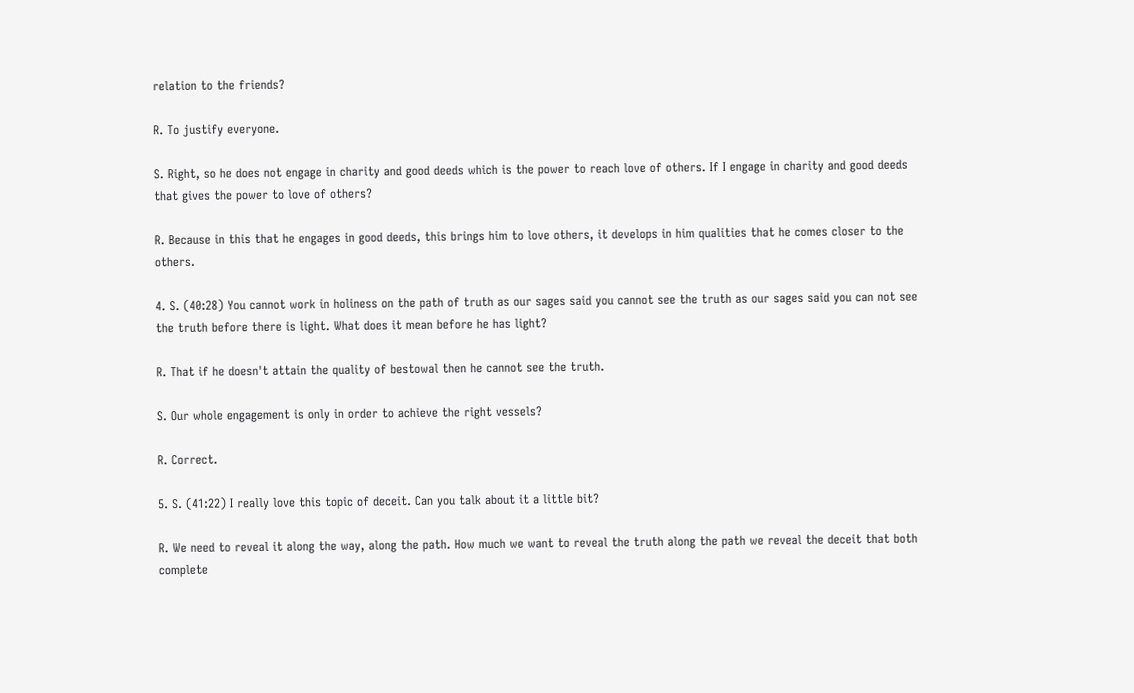relation to the friends?

R. To justify everyone.

S. Right, so he does not engage in charity and good deeds which is the power to reach love of others. If I engage in charity and good deeds that gives the power to love of others?

R. Because in this that he engages in good deeds, this brings him to love others, it develops in him qualities that he comes closer to the others.

4. S. (40:28) You cannot work in holiness on the path of truth as our sages said you cannot see the truth as our sages said you can not see the truth before there is light. What does it mean before he has light?

R. That if he doesn't attain the quality of bestowal then he cannot see the truth.

S. Our whole engagement is only in order to achieve the right vessels?

R. Correct.

5. S. (41:22) I really love this topic of deceit. Can you talk about it a little bit?

R. We need to reveal it along the way, along the path. How much we want to reveal the truth along the path we reveal the deceit that both complete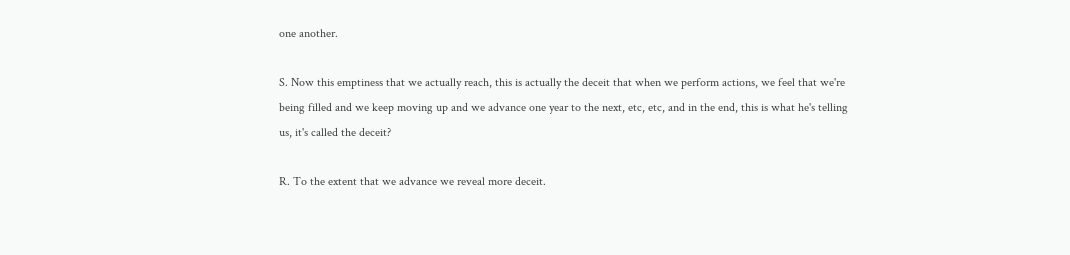one another.

S. Now this emptiness that we actually reach, this is actually the deceit that when we perform actions, we feel that we're being filled and we keep moving up and we advance one year to the next, etc, etc, and in the end, this is what he's telling us, it's called the deceit?

R. To the extent that we advance we reveal more deceit.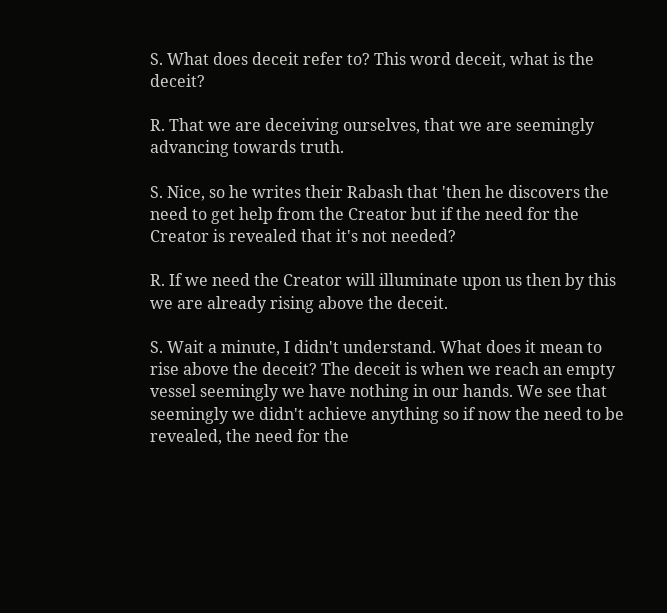S. What does deceit refer to? This word deceit, what is the deceit?

R. That we are deceiving ourselves, that we are seemingly advancing towards truth.

S. Nice, so he writes their Rabash that 'then he discovers the need to get help from the Creator but if the need for the Creator is revealed that it's not needed?

R. If we need the Creator will illuminate upon us then by this we are already rising above the deceit.

S. Wait a minute, I didn't understand. What does it mean to rise above the deceit? The deceit is when we reach an empty vessel seemingly we have nothing in our hands. We see that seemingly we didn't achieve anything so if now the need to be revealed, the need for the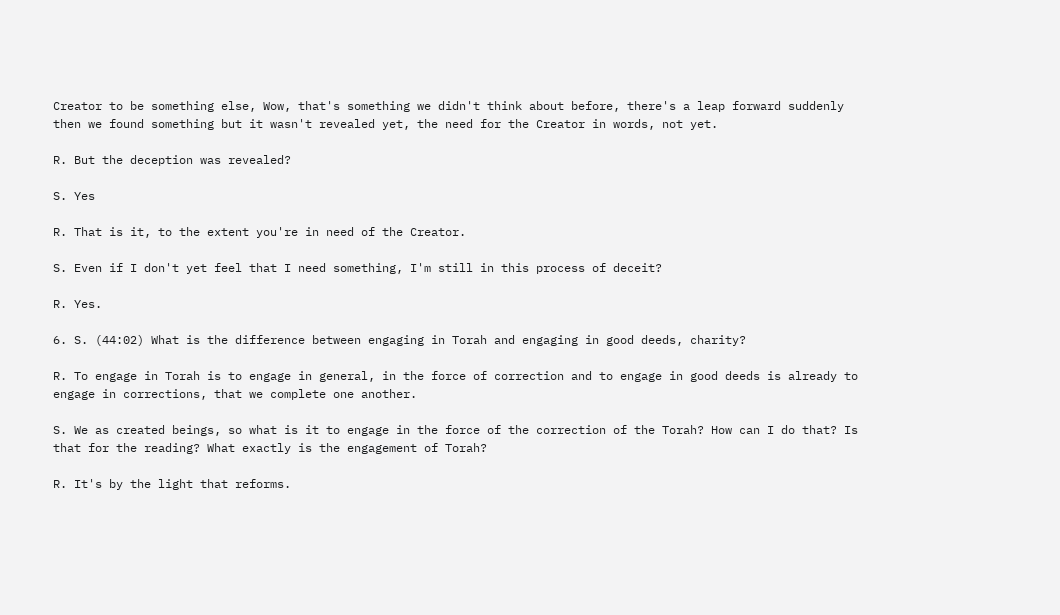Creator to be something else, Wow, that's something we didn't think about before, there's a leap forward suddenly then we found something but it wasn't revealed yet, the need for the Creator in words, not yet.

R. But the deception was revealed?

S. Yes

R. That is it, to the extent you're in need of the Creator.

S. Even if I don't yet feel that I need something, I'm still in this process of deceit?

R. Yes.

6. S. (44:02) What is the difference between engaging in Torah and engaging in good deeds, charity?

R. To engage in Torah is to engage in general, in the force of correction and to engage in good deeds is already to engage in corrections, that we complete one another.

S. We as created beings, so what is it to engage in the force of the correction of the Torah? How can I do that? Is that for the reading? What exactly is the engagement of Torah?

R. It's by the light that reforms.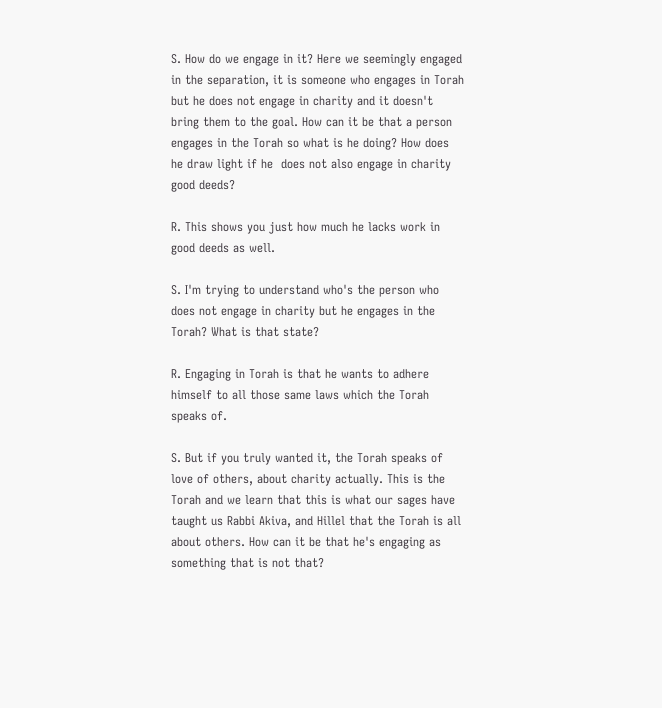S. How do we engage in it? Here we seemingly engaged in the separation, it is someone who engages in Torah but he does not engage in charity and it doesn't bring them to the goal. How can it be that a person engages in the Torah so what is he doing? How does he draw light if he  does not also engage in charity good deeds?

R. This shows you just how much he lacks work in good deeds as well.

S. I'm trying to understand who's the person who does not engage in charity but he engages in the Torah? What is that state?

R. Engaging in Torah is that he wants to adhere himself to all those same laws which the Torah speaks of.

S. But if you truly wanted it, the Torah speaks of love of others, about charity actually. This is the Torah and we learn that this is what our sages have taught us Rabbi Akiva, and Hillel that the Torah is all about others. How can it be that he's engaging as something that is not that?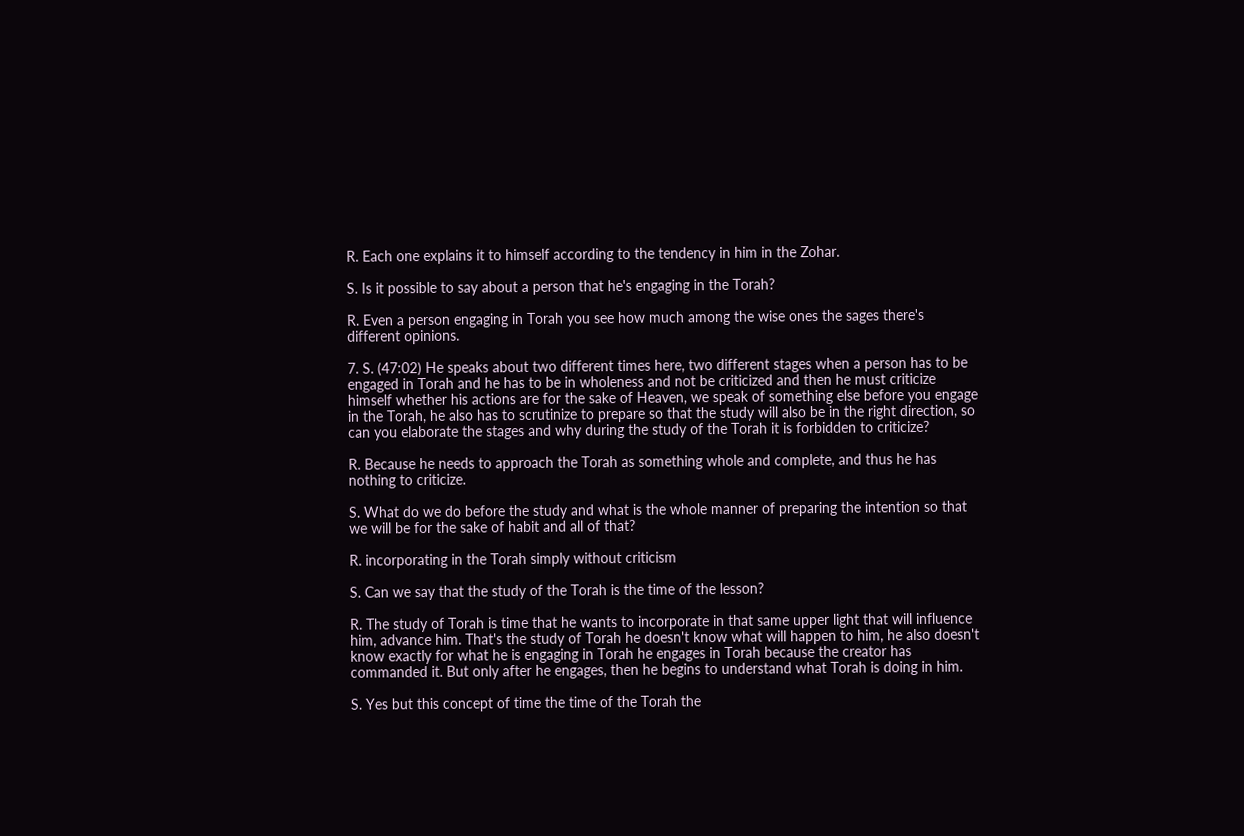R. Each one explains it to himself according to the tendency in him in the Zohar.

S. Is it possible to say about a person that he's engaging in the Torah?

R. Even a person engaging in Torah you see how much among the wise ones the sages there's different opinions.

7. S. (47:02) He speaks about two different times here, two different stages when a person has to be engaged in Torah and he has to be in wholeness and not be criticized and then he must criticize himself whether his actions are for the sake of Heaven, we speak of something else before you engage in the Torah, he also has to scrutinize to prepare so that the study will also be in the right direction, so can you elaborate the stages and why during the study of the Torah it is forbidden to criticize?

R. Because he needs to approach the Torah as something whole and complete, and thus he has nothing to criticize.

S. What do we do before the study and what is the whole manner of preparing the intention so that we will be for the sake of habit and all of that?

R. incorporating in the Torah simply without criticism

S. Can we say that the study of the Torah is the time of the lesson?

R. The study of Torah is time that he wants to incorporate in that same upper light that will influence him, advance him. That's the study of Torah he doesn't know what will happen to him, he also doesn't know exactly for what he is engaging in Torah he engages in Torah because the creator has commanded it. But only after he engages, then he begins to understand what Torah is doing in him.

S. Yes but this concept of time the time of the Torah the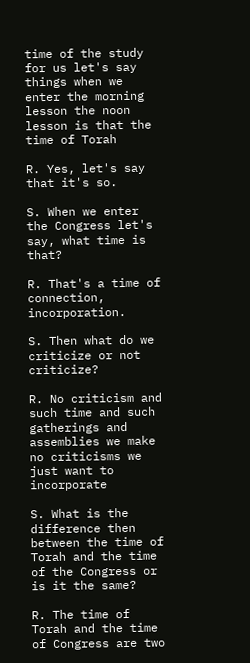time of the study for us let's say things when we enter the morning lesson the noon lesson is that the time of Torah

R. Yes, let's say that it's so.

S. When we enter the Congress let's say, what time is that?

R. That's a time of connection, incorporation.

S. Then what do we criticize or not criticize?

R. No criticism and such time and such gatherings and assemblies we make no criticisms we just want to incorporate

S. What is the difference then between the time of Torah and the time of the Congress or is it the same?

R. The time of Torah and the time of Congress are two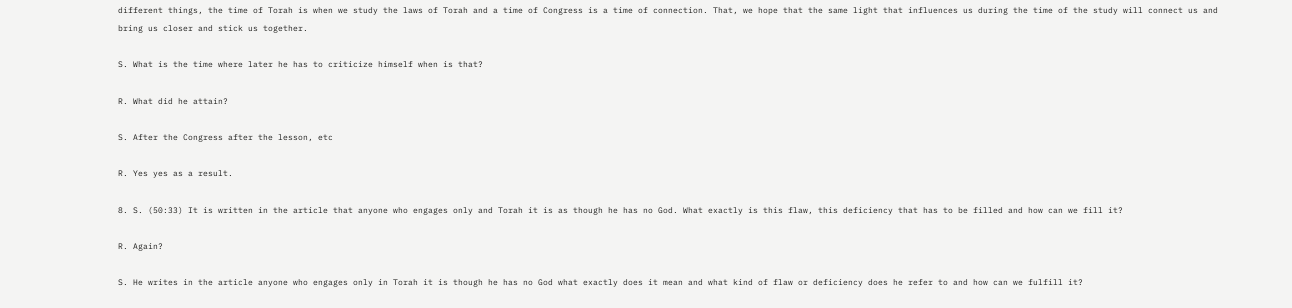different things, the time of Torah is when we study the laws of Torah and a time of Congress is a time of connection. That, we hope that the same light that influences us during the time of the study will connect us and bring us closer and stick us together.

S. What is the time where later he has to criticize himself when is that?

R. What did he attain?

S. After the Congress after the lesson, etc

R. Yes yes as a result.

8. S. (50:33) It is written in the article that anyone who engages only and Torah it is as though he has no God. What exactly is this flaw, this deficiency that has to be filled and how can we fill it?

R. Again?

S. He writes in the article anyone who engages only in Torah it is though he has no God what exactly does it mean and what kind of flaw or deficiency does he refer to and how can we fulfill it?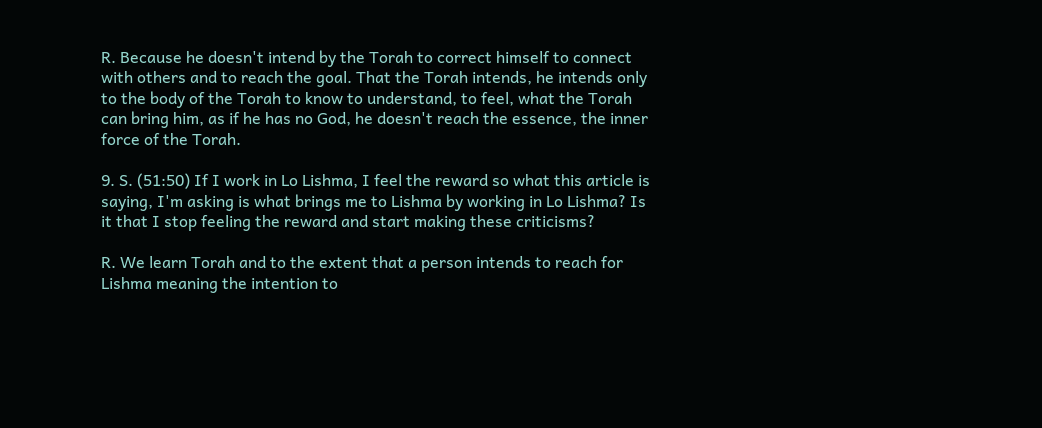R. Because he doesn't intend by the Torah to correct himself to connect with others and to reach the goal. That the Torah intends, he intends only to the body of the Torah to know to understand, to feel, what the Torah can bring him, as if he has no God, he doesn't reach the essence, the inner force of the Torah.

9. S. (51:50) If I work in Lo Lishma, I feel the reward so what this article is saying, I'm asking is what brings me to Lishma by working in Lo Lishma? Is it that I stop feeling the reward and start making these criticisms?

R. We learn Torah and to the extent that a person intends to reach for Lishma meaning the intention to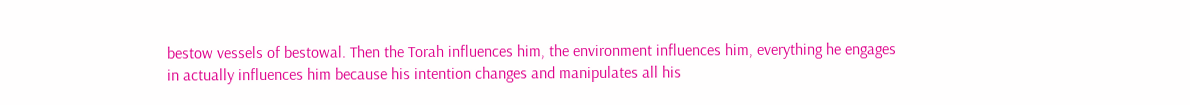bestow vessels of bestowal. Then the Torah influences him, the environment influences him, everything he engages in actually influences him because his intention changes and manipulates all his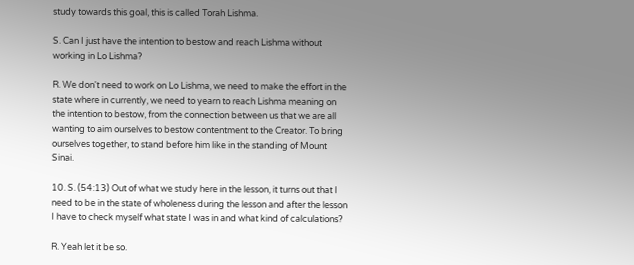study towards this goal, this is called Torah Lishma.

S. Can I just have the intention to bestow and reach Lishma without working in Lo Lishma?

R. We don't need to work on Lo Lishma, we need to make the effort in the state where in currently, we need to yearn to reach Lishma meaning on the intention to bestow, from the connection between us that we are all wanting to aim ourselves to bestow contentment to the Creator. To bring ourselves together, to stand before him like in the standing of Mount Sinai.

10. S. (54:13) Out of what we study here in the lesson, it turns out that I need to be in the state of wholeness during the lesson and after the lesson I have to check myself what state I was in and what kind of calculations?

R. Yeah let it be so.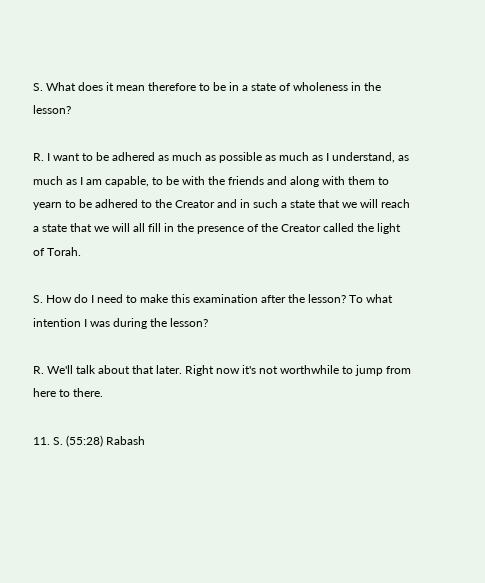S. What does it mean therefore to be in a state of wholeness in the lesson?

R. I want to be adhered as much as possible as much as I understand, as much as I am capable, to be with the friends and along with them to yearn to be adhered to the Creator and in such a state that we will reach a state that we will all fill in the presence of the Creator called the light of Torah.

S. How do I need to make this examination after the lesson? To what intention I was during the lesson?

R. We'll talk about that later. Right now it's not worthwhile to jump from here to there.

11. S. (55:28) Rabash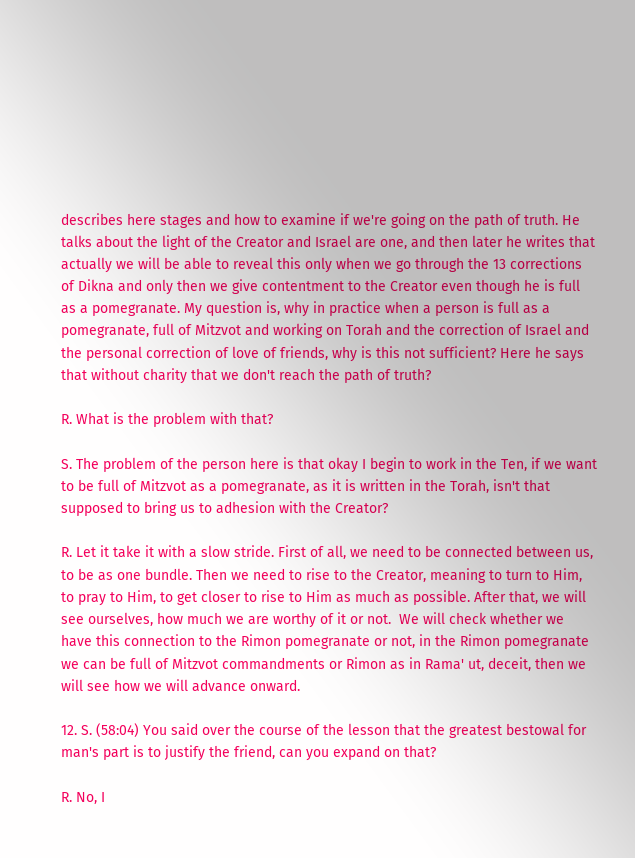describes here stages and how to examine if we're going on the path of truth. He talks about the light of the Creator and Israel are one, and then later he writes that actually we will be able to reveal this only when we go through the 13 corrections of Dikna and only then we give contentment to the Creator even though he is full as a pomegranate. My question is, why in practice when a person is full as a pomegranate, full of Mitzvot and working on Torah and the correction of Israel and the personal correction of love of friends, why is this not sufficient? Here he says that without charity that we don't reach the path of truth?

R. What is the problem with that?

S. The problem of the person here is that okay I begin to work in the Ten, if we want to be full of Mitzvot as a pomegranate, as it is written in the Torah, isn't that supposed to bring us to adhesion with the Creator?

R. Let it take it with a slow stride. First of all, we need to be connected between us, to be as one bundle. Then we need to rise to the Creator, meaning to turn to Him, to pray to Him, to get closer to rise to Him as much as possible. After that, we will see ourselves, how much we are worthy of it or not.  We will check whether we have this connection to the Rimon pomegranate or not, in the Rimon pomegranate we can be full of Mitzvot commandments or Rimon as in Rama' ut, deceit, then we will see how we will advance onward.

12. S. (58:04) You said over the course of the lesson that the greatest bestowal for man's part is to justify the friend, can you expand on that?

R. No, I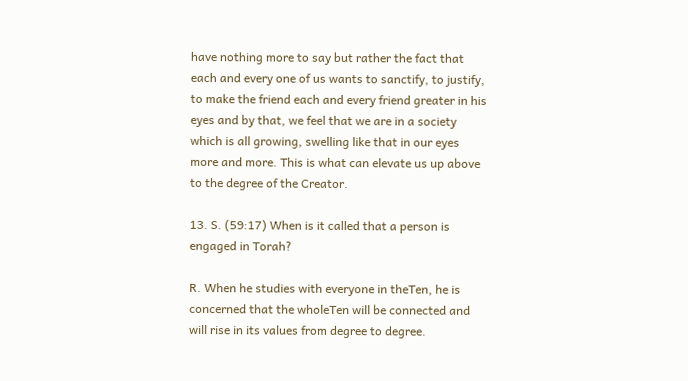have nothing more to say but rather the fact that each and every one of us wants to sanctify, to justify, to make the friend each and every friend greater in his eyes and by that, we feel that we are in a society which is all growing, swelling like that in our eyes more and more. This is what can elevate us up above to the degree of the Creator.

13. S. (59:17) When is it called that a person is engaged in Torah?

R. When he studies with everyone in theTen, he is concerned that the wholeTen will be connected and will rise in its values from degree to degree.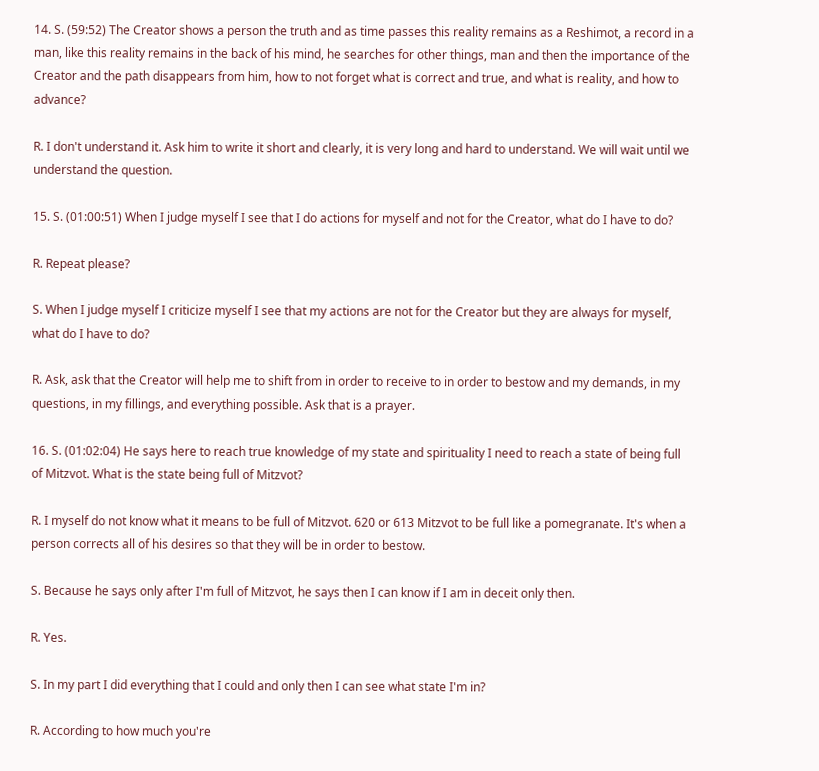14. S. (59:52) The Creator shows a person the truth and as time passes this reality remains as a Reshimot, a record in a man, like this reality remains in the back of his mind, he searches for other things, man and then the importance of the Creator and the path disappears from him, how to not forget what is correct and true, and what is reality, and how to advance?

R. I don't understand it. Ask him to write it short and clearly, it is very long and hard to understand. We will wait until we understand the question.

15. S. (01:00:51) When I judge myself I see that I do actions for myself and not for the Creator, what do I have to do?

R. Repeat please?

S. When I judge myself I criticize myself I see that my actions are not for the Creator but they are always for myself, what do I have to do?

R. Ask, ask that the Creator will help me to shift from in order to receive to in order to bestow and my demands, in my questions, in my fillings, and everything possible. Ask that is a prayer.

16. S. (01:02:04) He says here to reach true knowledge of my state and spirituality I need to reach a state of being full of Mitzvot. What is the state being full of Mitzvot?

R. I myself do not know what it means to be full of Mitzvot. 620 or 613 Mitzvot to be full like a pomegranate. It's when a person corrects all of his desires so that they will be in order to bestow.

S. Because he says only after I'm full of Mitzvot, he says then I can know if I am in deceit only then.

R. Yes.

S. In my part I did everything that I could and only then I can see what state I'm in?

R. According to how much you're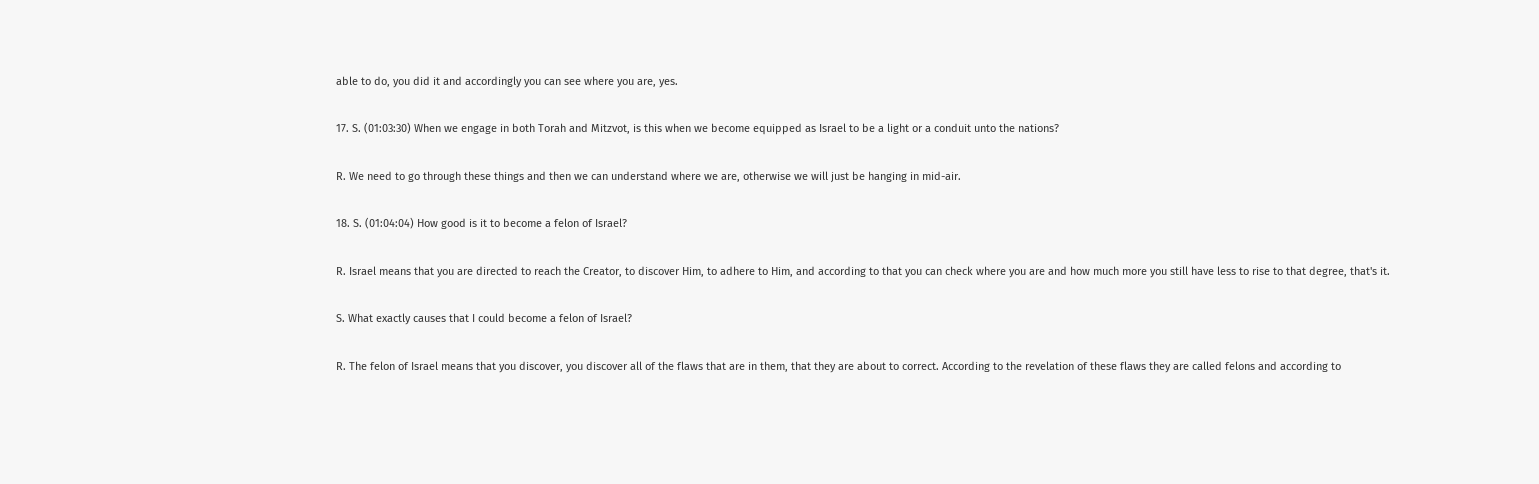able to do, you did it and accordingly you can see where you are, yes.

17. S. (01:03:30) When we engage in both Torah and Mitzvot, is this when we become equipped as Israel to be a light or a conduit unto the nations?

R. We need to go through these things and then we can understand where we are, otherwise we will just be hanging in mid-air.

18. S. (01:04:04) How good is it to become a felon of Israel?

R. Israel means that you are directed to reach the Creator, to discover Him, to adhere to Him, and according to that you can check where you are and how much more you still have less to rise to that degree, that's it.

S. What exactly causes that I could become a felon of Israel?

R. The felon of Israel means that you discover, you discover all of the flaws that are in them, that they are about to correct. According to the revelation of these flaws they are called felons and according to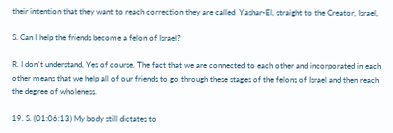their intention that they want to reach correction they are called  Yashar-El, straight to the Creator, Israel,

S. Can I help the friends become a felon of Israel?

R. I don't understand, Yes of course. The fact that we are connected to each other and incorporated in each other means that we help all of our friends to go through these stages of the felons of Israel and then reach the degree of wholeness.

19. S. (01:06:13) My body still dictates to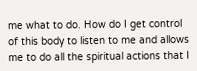me what to do. How do I get control of this body to listen to me and allows me to do all the spiritual actions that I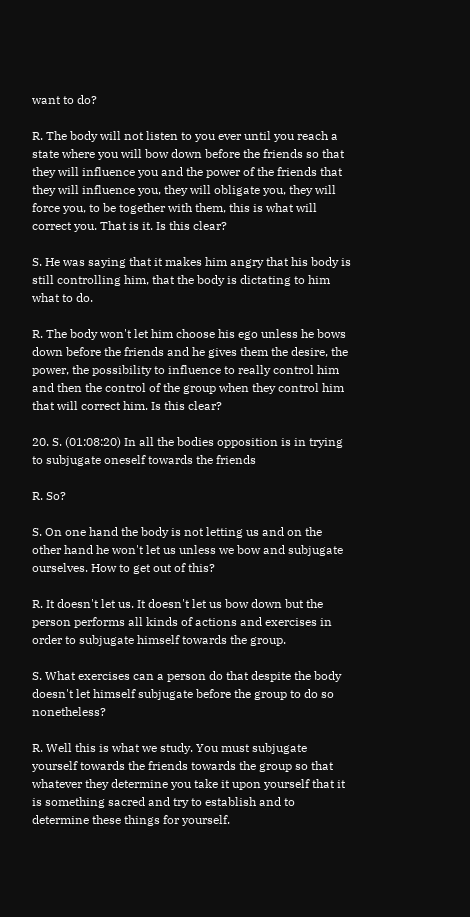want to do?

R. The body will not listen to you ever until you reach a state where you will bow down before the friends so that they will influence you and the power of the friends that they will influence you, they will obligate you, they will force you, to be together with them, this is what will correct you. That is it. Is this clear?

S. He was saying that it makes him angry that his body is still controlling him, that the body is dictating to him what to do.

R. The body won't let him choose his ego unless he bows down before the friends and he gives them the desire, the power, the possibility to influence to really control him and then the control of the group when they control him that will correct him. Is this clear?

20. S. (01:08:20) In all the bodies opposition is in trying to subjugate oneself towards the friends

R. So?

S. On one hand the body is not letting us and on the other hand he won't let us unless we bow and subjugate ourselves. How to get out of this?

R. It doesn't let us. It doesn't let us bow down but the person performs all kinds of actions and exercises in order to subjugate himself towards the group.

S. What exercises can a person do that despite the body doesn't let himself subjugate before the group to do so nonetheless?

R. Well this is what we study. You must subjugate yourself towards the friends towards the group so that whatever they determine you take it upon yourself that it is something sacred and try to establish and to determine these things for yourself.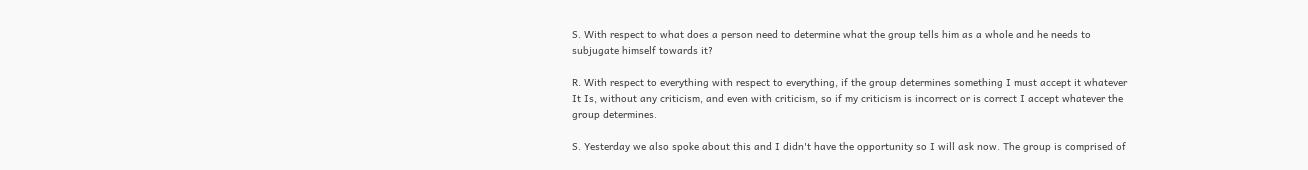S. With respect to what does a person need to determine what the group tells him as a whole and he needs to subjugate himself towards it?

R. With respect to everything with respect to everything, if the group determines something I must accept it whatever It Is, without any criticism, and even with criticism, so if my criticism is incorrect or is correct I accept whatever the group determines.

S. Yesterday we also spoke about this and I didn't have the opportunity so I will ask now. The group is comprised of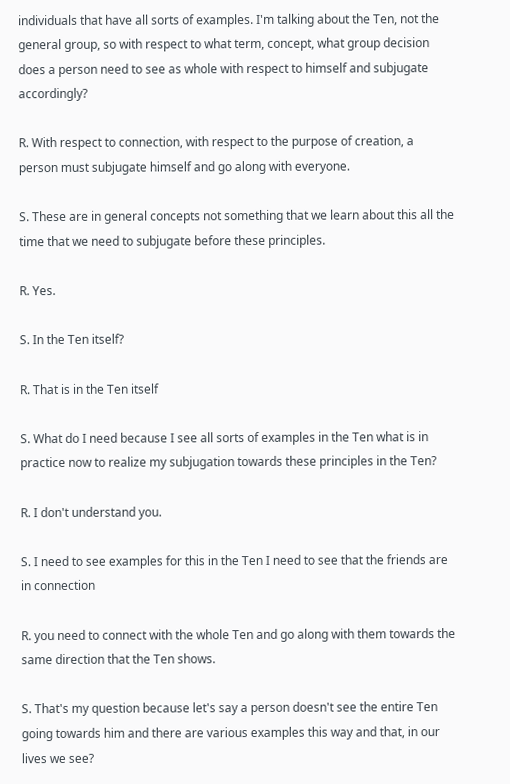individuals that have all sorts of examples. I'm talking about the Ten, not the general group, so with respect to what term, concept, what group decision does a person need to see as whole with respect to himself and subjugate accordingly?

R. With respect to connection, with respect to the purpose of creation, a person must subjugate himself and go along with everyone.

S. These are in general concepts not something that we learn about this all the time that we need to subjugate before these principles.

R. Yes.

S. In the Ten itself?

R. That is in the Ten itself

S. What do I need because I see all sorts of examples in the Ten what is in practice now to realize my subjugation towards these principles in the Ten?

R. I don't understand you.

S. I need to see examples for this in the Ten I need to see that the friends are in connection

R. you need to connect with the whole Ten and go along with them towards the same direction that the Ten shows.

S. That's my question because let's say a person doesn't see the entire Ten going towards him and there are various examples this way and that, in our lives we see?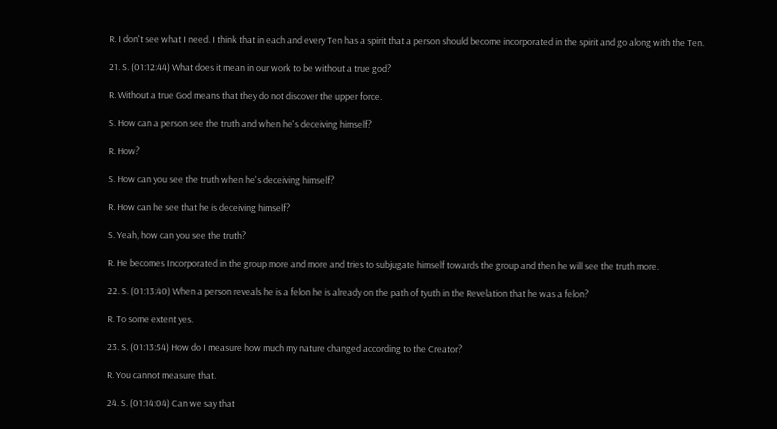R. I don't see what I need. I think that in each and every Ten has a spirit that a person should become incorporated in the spirit and go along with the Ten.

21. S. (01:12:44) What does it mean in our work to be without a true god?

R. Without a true God means that they do not discover the upper force.

S. How can a person see the truth and when he's deceiving himself?

R. How?

S. How can you see the truth when he's deceiving himself?

R. How can he see that he is deceiving himself?

S. Yeah, how can you see the truth?

R. He becomes Incorporated in the group more and more and tries to subjugate himself towards the group and then he will see the truth more.

22. S. (01:13:40) When a person reveals he is a felon he is already on the path of tyuth in the Revelation that he was a felon?

R. To some extent yes.

23. S. (01:13:54) How do I measure how much my nature changed according to the Creator?

R. You cannot measure that.

24. S. (01:14:04) Can we say that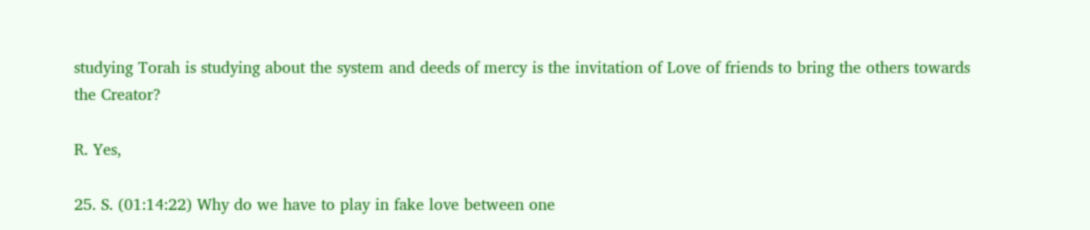studying Torah is studying about the system and deeds of mercy is the invitation of Love of friends to bring the others towards the Creator?

R. Yes,

25. S. (01:14:22) Why do we have to play in fake love between one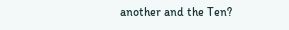another and the Ten?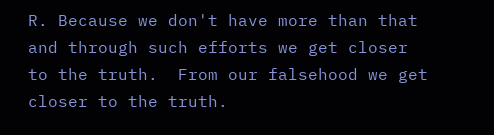R. Because we don't have more than that and through such efforts we get closer to the truth.  From our falsehood we get closer to the truth.